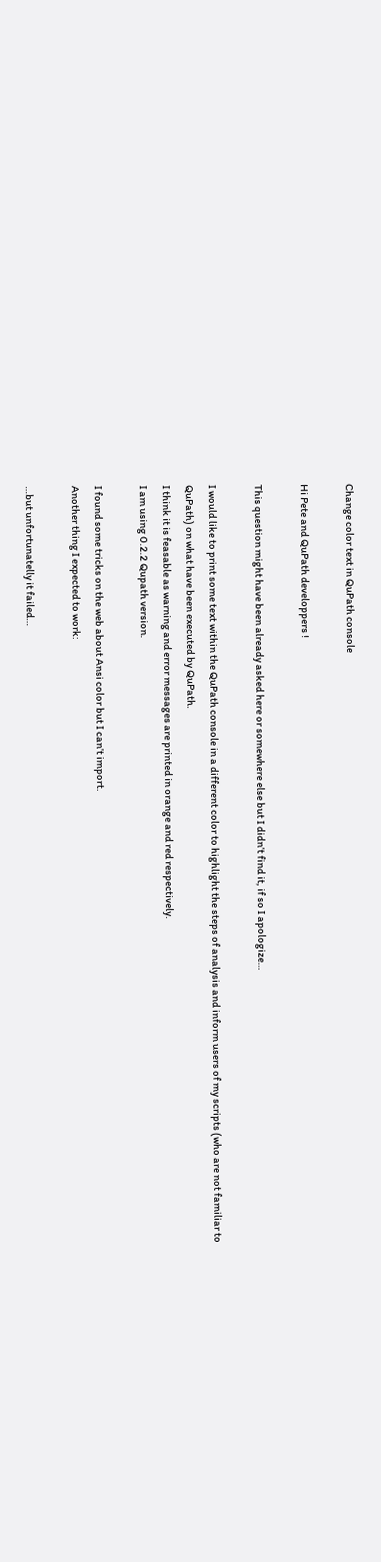Change color text in QuPath console

Hi Pete and QuPath developpers !

This question might have been already asked here or somewhere else but I didn’t find it, if so I apologize…

I would like to print some text within the QuPath console in a different color to highlight the steps of analysis and inform users of my scripts (who are not familiar to QuPath) on what have been executed by QuPath.
I think it is feasable as warning and error messages are printed in orange and red respectively.
I am using 0.2.2 Qupath version.

I found some tricks on the web about Ansi color but I can’t import.
Another thing I expected to work:

…but unfortunatelly it failed…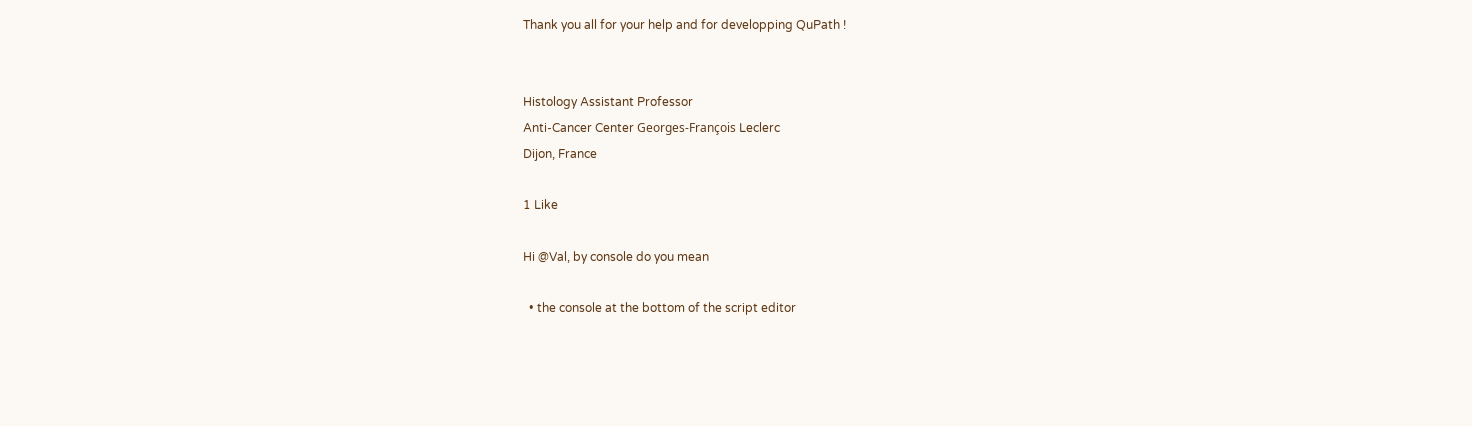Thank you all for your help and for developping QuPath !


Histology Assistant Professor
Anti-Cancer Center Georges-François Leclerc
Dijon, France

1 Like

Hi @Val, by console do you mean

  • the console at the bottom of the script editor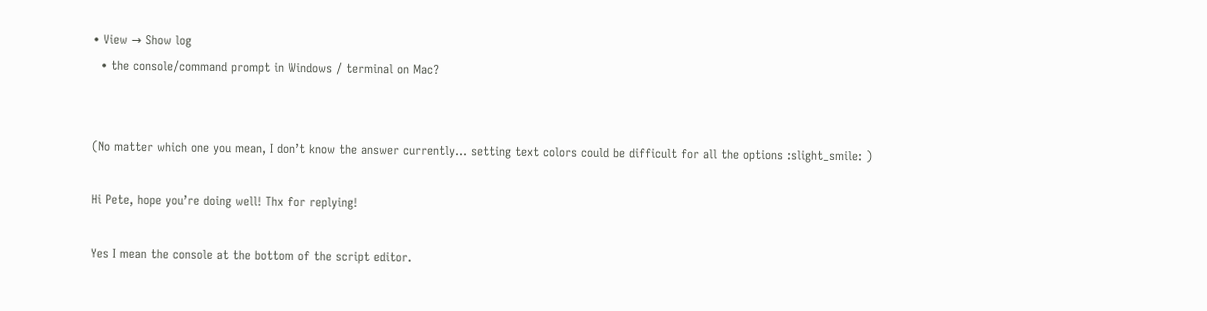• View → Show log
  • the console/command prompt in Windows / terminal on Mac?


(No matter which one you mean, I don’t know the answer currently… setting text colors could be difficult for all the options :slight_smile: )

Hi Pete, hope you’re doing well! Thx for replying!

Yes I mean the console at the bottom of the script editor.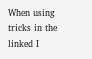When using tricks in the linked I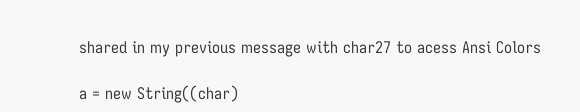shared in my previous message with char27 to acess Ansi Colors

a = new String((char)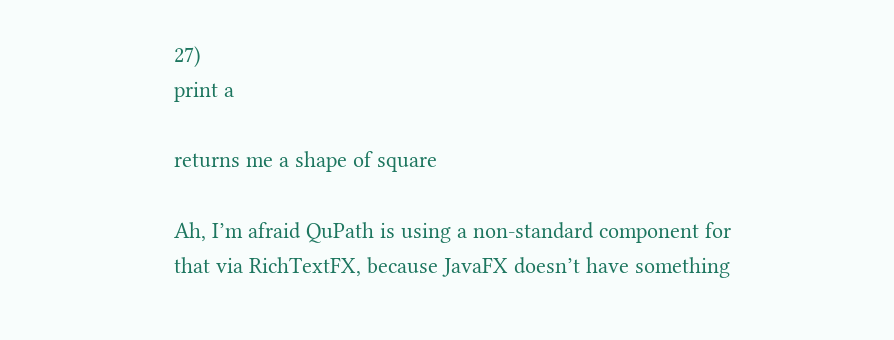27)
print a

returns me a shape of square

Ah, I’m afraid QuPath is using a non-standard component for that via RichTextFX, because JavaFX doesn’t have something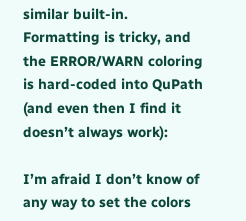similar built-in. Formatting is tricky, and the ERROR/WARN coloring is hard-coded into QuPath (and even then I find it doesn’t always work):

I’m afraid I don’t know of any way to set the colors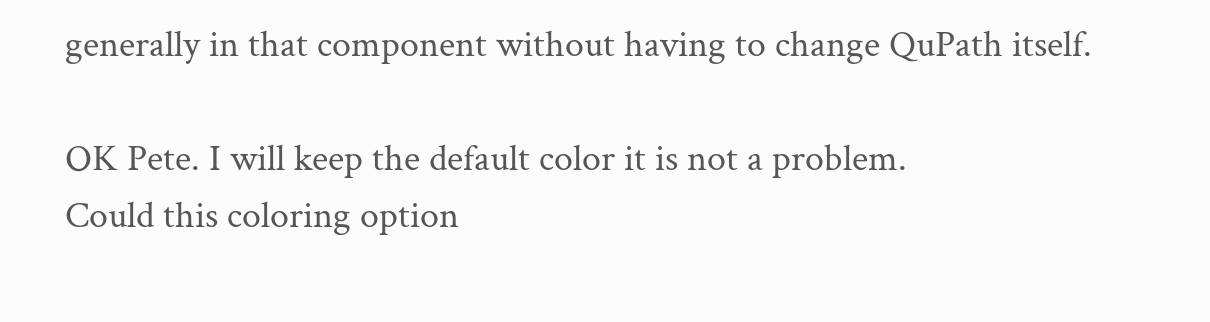generally in that component without having to change QuPath itself.

OK Pete. I will keep the default color it is not a problem.
Could this coloring option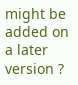might be added on a later version ?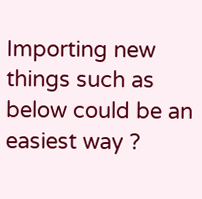Importing new things such as below could be an easiest way ?